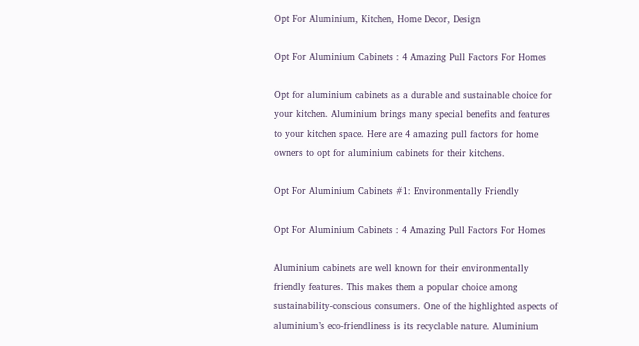Opt For Aluminium, Kitchen, Home Decor, Design

Opt For Aluminium Cabinets : 4 Amazing Pull Factors For Homes

Opt for aluminium cabinets as a durable and sustainable choice for your kitchen. Aluminium brings many special benefits and features to your kitchen space. Here are 4 amazing pull factors for home owners to opt for aluminium cabinets for their kitchens.

Opt For Aluminium Cabinets #1: Environmentally Friendly

Opt For Aluminium Cabinets : 4 Amazing Pull Factors For Homes

Aluminium cabinets are well known for their environmentally friendly features. This makes them a popular choice among sustainability-conscious consumers. One of the highlighted aspects of aluminium’s eco-friendliness is its recyclable nature. Aluminium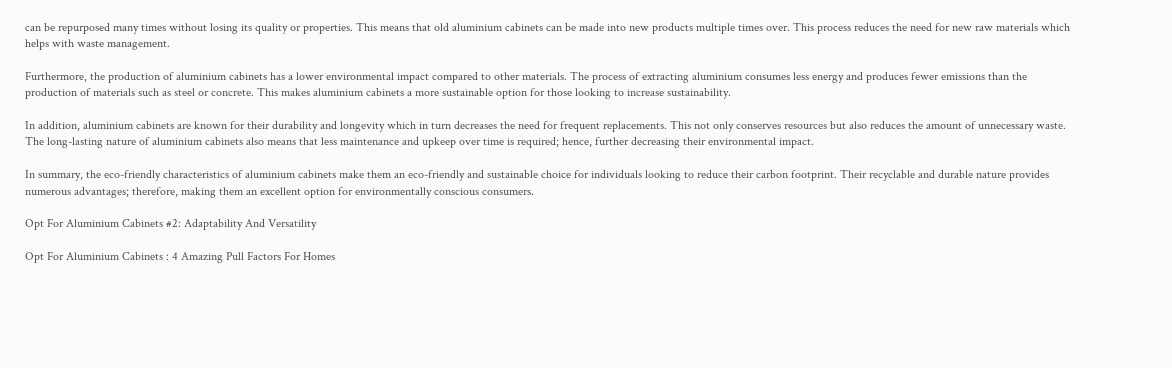can be repurposed many times without losing its quality or properties. This means that old aluminium cabinets can be made into new products multiple times over. This process reduces the need for new raw materials which helps with waste management.

Furthermore, the production of aluminium cabinets has a lower environmental impact compared to other materials. The process of extracting aluminium consumes less energy and produces fewer emissions than the production of materials such as steel or concrete. This makes aluminium cabinets a more sustainable option for those looking to increase sustainability.

In addition, aluminium cabinets are known for their durability and longevity which in turn decreases the need for frequent replacements. This not only conserves resources but also reduces the amount of unnecessary waste. The long-lasting nature of aluminium cabinets also means that less maintenance and upkeep over time is required; hence, further decreasing their environmental impact.

In summary, the eco-friendly characteristics of aluminium cabinets make them an eco-friendly and sustainable choice for individuals looking to reduce their carbon footprint. Their recyclable and durable nature provides numerous advantages; therefore, making them an excellent option for environmentally conscious consumers.

Opt For Aluminium Cabinets #2: Adaptability And Versatility

Opt For Aluminium Cabinets : 4 Amazing Pull Factors For Homes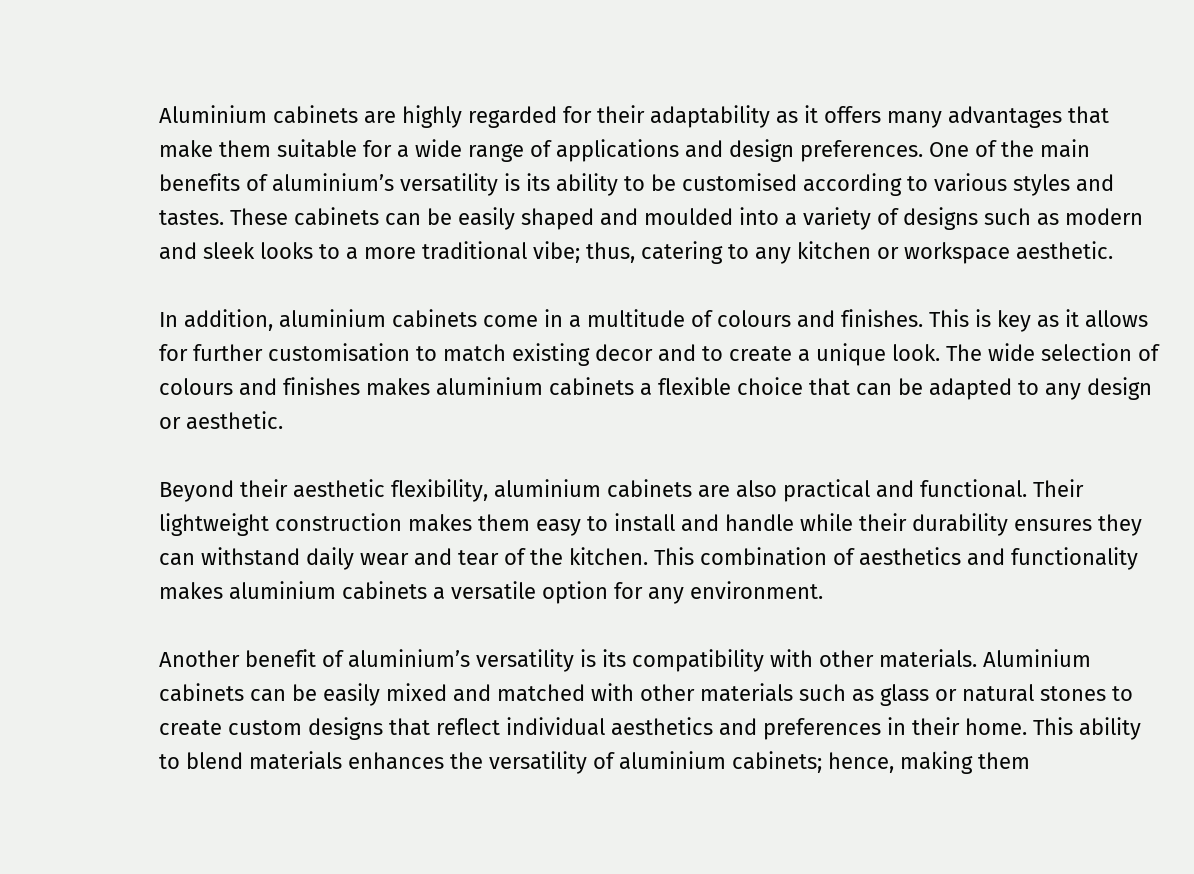Aluminium cabinets are highly regarded for their adaptability as it offers many advantages that make them suitable for a wide range of applications and design preferences. One of the main benefits of aluminium’s versatility is its ability to be customised according to various styles and tastes. These cabinets can be easily shaped and moulded into a variety of designs such as modern and sleek looks to a more traditional vibe; thus, catering to any kitchen or workspace aesthetic.

In addition, aluminium cabinets come in a multitude of colours and finishes. This is key as it allows for further customisation to match existing decor and to create a unique look. The wide selection of colours and finishes makes aluminium cabinets a flexible choice that can be adapted to any design or aesthetic.

Beyond their aesthetic flexibility, aluminium cabinets are also practical and functional. Their lightweight construction makes them easy to install and handle while their durability ensures they can withstand daily wear and tear of the kitchen. This combination of aesthetics and functionality makes aluminium cabinets a versatile option for any environment.

Another benefit of aluminium’s versatility is its compatibility with other materials. Aluminium cabinets can be easily mixed and matched with other materials such as glass or natural stones to create custom designs that reflect individual aesthetics and preferences in their home. This ability to blend materials enhances the versatility of aluminium cabinets; hence, making them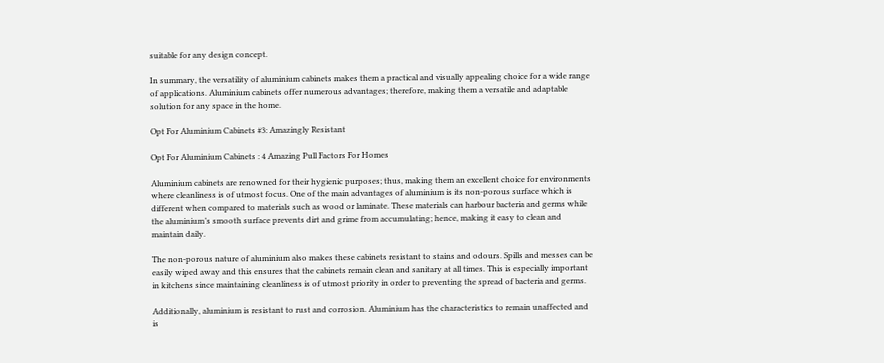suitable for any design concept.

In summary, the versatility of aluminium cabinets makes them a practical and visually appealing choice for a wide range of applications. Aluminium cabinets offer numerous advantages; therefore, making them a versatile and adaptable solution for any space in the home.

Opt For Aluminium Cabinets #3: Amazingly Resistant

Opt For Aluminium Cabinets : 4 Amazing Pull Factors For Homes

Aluminium cabinets are renowned for their hygienic purposes; thus, making them an excellent choice for environments where cleanliness is of utmost focus. One of the main advantages of aluminium is its non-porous surface which is different when compared to materials such as wood or laminate. These materials can harbour bacteria and germs while the aluminium’s smooth surface prevents dirt and grime from accumulating; hence, making it easy to clean and maintain daily.

The non-porous nature of aluminium also makes these cabinets resistant to stains and odours. Spills and messes can be easily wiped away and this ensures that the cabinets remain clean and sanitary at all times. This is especially important in kitchens since maintaining cleanliness is of utmost priority in order to preventing the spread of bacteria and germs.

Additionally, aluminium is resistant to rust and corrosion. Aluminium has the characteristics to remain unaffected and is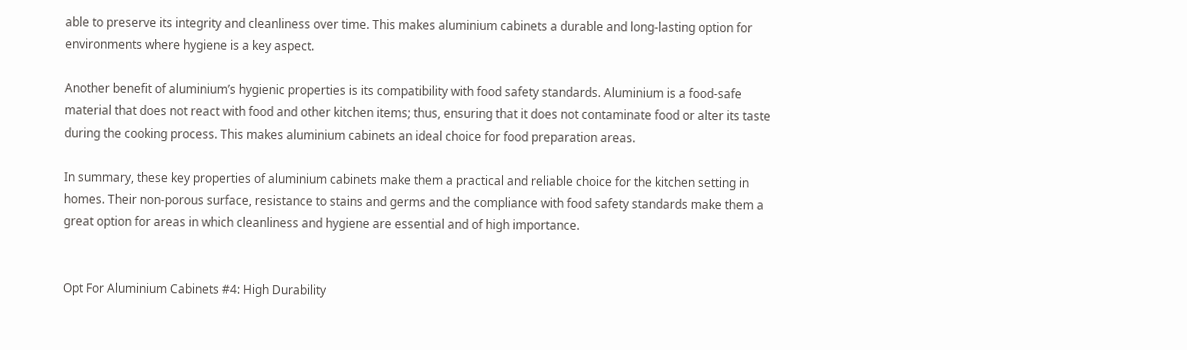able to preserve its integrity and cleanliness over time. This makes aluminium cabinets a durable and long-lasting option for environments where hygiene is a key aspect.

Another benefit of aluminium’s hygienic properties is its compatibility with food safety standards. Aluminium is a food-safe material that does not react with food and other kitchen items; thus, ensuring that it does not contaminate food or alter its taste during the cooking process. This makes aluminium cabinets an ideal choice for food preparation areas.

In summary, these key properties of aluminium cabinets make them a practical and reliable choice for the kitchen setting in homes. Their non-porous surface, resistance to stains and germs and the compliance with food safety standards make them a great option for areas in which cleanliness and hygiene are essential and of high importance.


Opt For Aluminium Cabinets #4: High Durability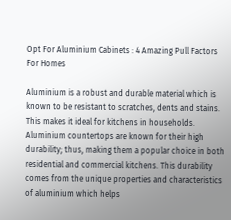Opt For Aluminium Cabinets : 4 Amazing Pull Factors For Homes

Aluminium is a robust and durable material which is known to be resistant to scratches, dents and stains. This makes it ideal for kitchens in households. Aluminium countertops are known for their high durability; thus, making them a popular choice in both residential and commercial kitchens. This durability comes from the unique properties and characteristics of aluminium which helps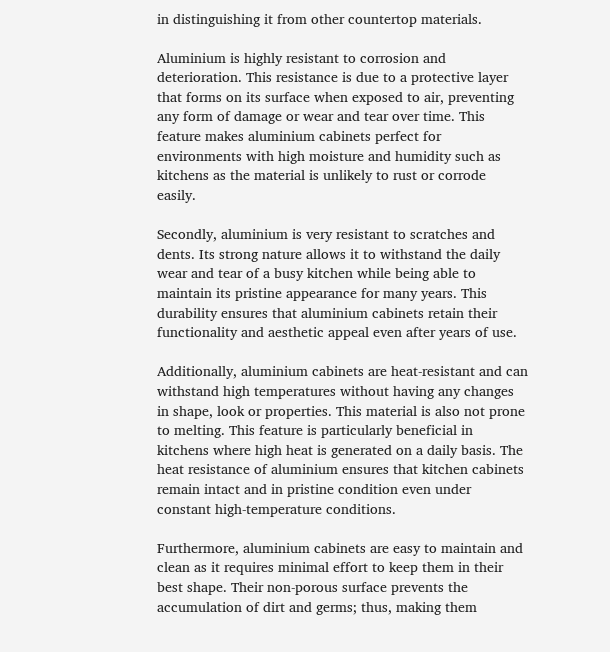in distinguishing it from other countertop materials.

Aluminium is highly resistant to corrosion and deterioration. This resistance is due to a protective layer that forms on its surface when exposed to air, preventing any form of damage or wear and tear over time. This feature makes aluminium cabinets perfect for environments with high moisture and humidity such as kitchens as the material is unlikely to rust or corrode easily.

Secondly, aluminium is very resistant to scratches and dents. Its strong nature allows it to withstand the daily wear and tear of a busy kitchen while being able to maintain its pristine appearance for many years. This durability ensures that aluminium cabinets retain their functionality and aesthetic appeal even after years of use.

Additionally, aluminium cabinets are heat-resistant and can withstand high temperatures without having any changes in shape, look or properties. This material is also not prone to melting. This feature is particularly beneficial in kitchens where high heat is generated on a daily basis. The heat resistance of aluminium ensures that kitchen cabinets remain intact and in pristine condition even under constant high-temperature conditions.

Furthermore, aluminium cabinets are easy to maintain and clean as it requires minimal effort to keep them in their best shape. Their non-porous surface prevents the accumulation of dirt and germs; thus, making them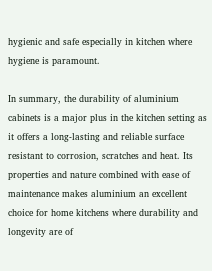hygienic and safe especially in kitchen where hygiene is paramount.

In summary, the durability of aluminium cabinets is a major plus in the kitchen setting as it offers a long-lasting and reliable surface resistant to corrosion, scratches and heat. Its properties and nature combined with ease of maintenance makes aluminium an excellent choice for home kitchens where durability and longevity are of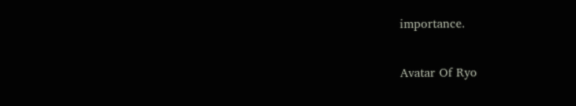importance.

Avatar Of Ryo